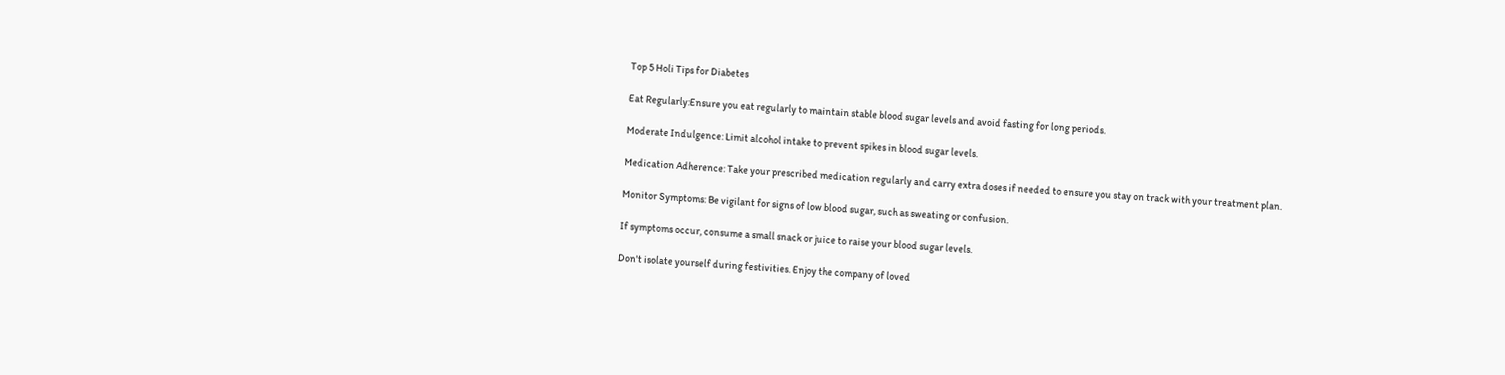Top 5 Holi Tips for Diabetes

Eat Regularly:Ensure you eat regularly to maintain stable blood sugar levels and avoid fasting for long periods.

Moderate Indulgence: Limit alcohol intake to prevent spikes in blood sugar levels.

Medication Adherence: Take your prescribed medication regularly and carry extra doses if needed to ensure you stay on track with your treatment plan.

Monitor Symptoms: Be vigilant for signs of low blood sugar, such as sweating or confusion.

If symptoms occur, consume a small snack or juice to raise your blood sugar levels.

Don't isolate yourself during festivities. Enjoy the company of loved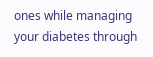ones while managing your diabetes through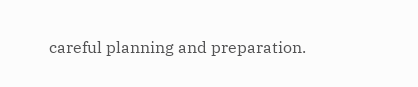careful planning and preparation.